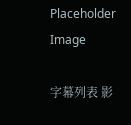Placeholder Image

字幕列表 影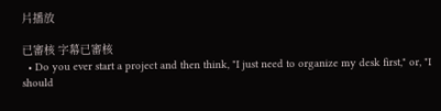片播放

已審核 字幕已審核
  • Do you ever start a project and then think, "I just need to organize my desk first," or, "I should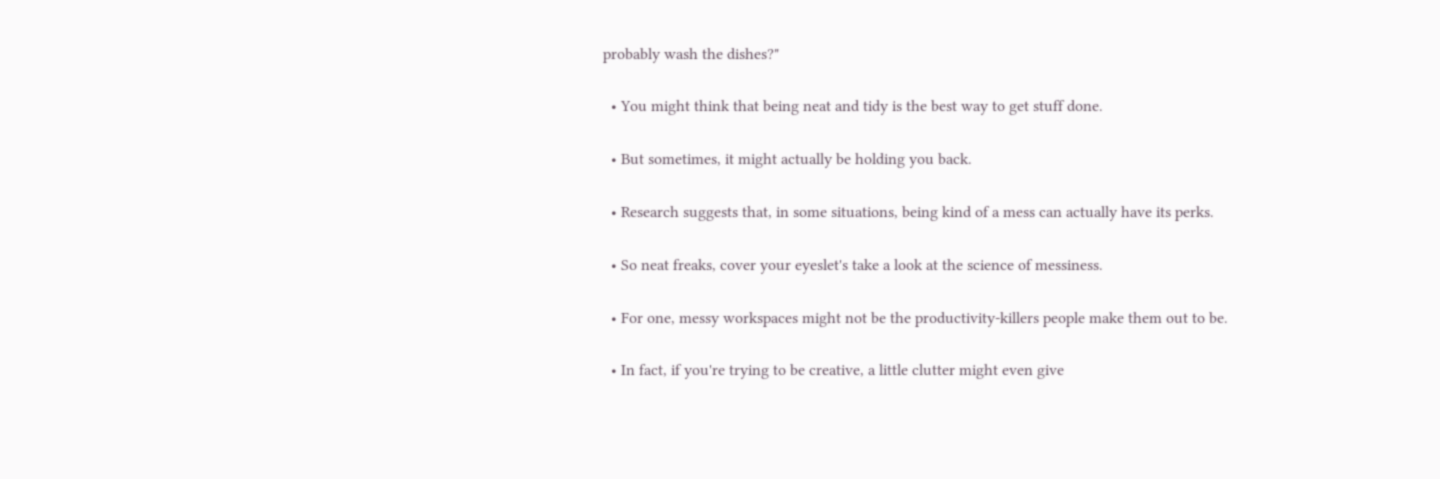probably wash the dishes?"


  • You might think that being neat and tidy is the best way to get stuff done.


  • But sometimes, it might actually be holding you back.


  • Research suggests that, in some situations, being kind of a mess can actually have its perks.


  • So neat freaks, cover your eyeslet's take a look at the science of messiness.


  • For one, messy workspaces might not be the productivity-killers people make them out to be.


  • In fact, if you're trying to be creative, a little clutter might even give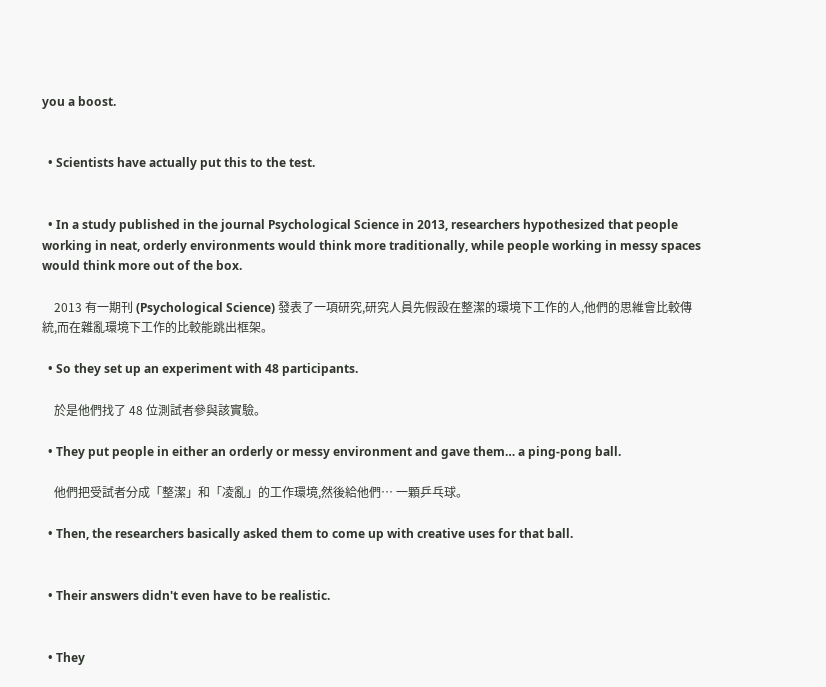you a boost.


  • Scientists have actually put this to the test.


  • In a study published in the journal Psychological Science in 2013, researchers hypothesized that people working in neat, orderly environments would think more traditionally, while people working in messy spaces would think more out of the box.

    2013 有一期刊 (Psychological Science) 發表了一項研究,研究人員先假設在整潔的環境下工作的人,他們的思維會比較傳統,而在雜亂環境下工作的比較能跳出框架。

  • So they set up an experiment with 48 participants.

    於是他們找了 48 位測試者參與該實驗。

  • They put people in either an orderly or messy environment and gave them… a ping-pong ball.

    他們把受試者分成「整潔」和「凌亂」的工作環境,然後給他們… 一顆乒乓球。

  • Then, the researchers basically asked them to come up with creative uses for that ball.


  • Their answers didn't even have to be realistic.


  • They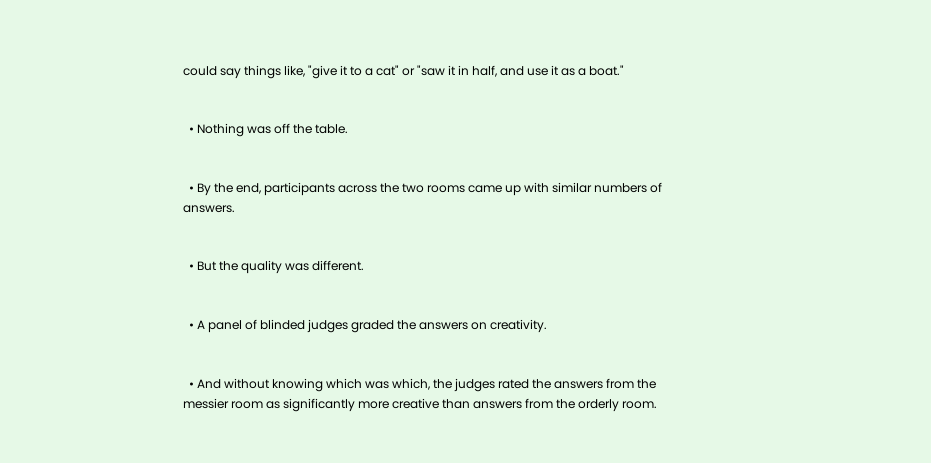could say things like, "give it to a cat" or "saw it in half, and use it as a boat."


  • Nothing was off the table.


  • By the end, participants across the two rooms came up with similar numbers of answers.


  • But the quality was different.


  • A panel of blinded judges graded the answers on creativity.


  • And without knowing which was which, the judges rated the answers from the messier room as significantly more creative than answers from the orderly room.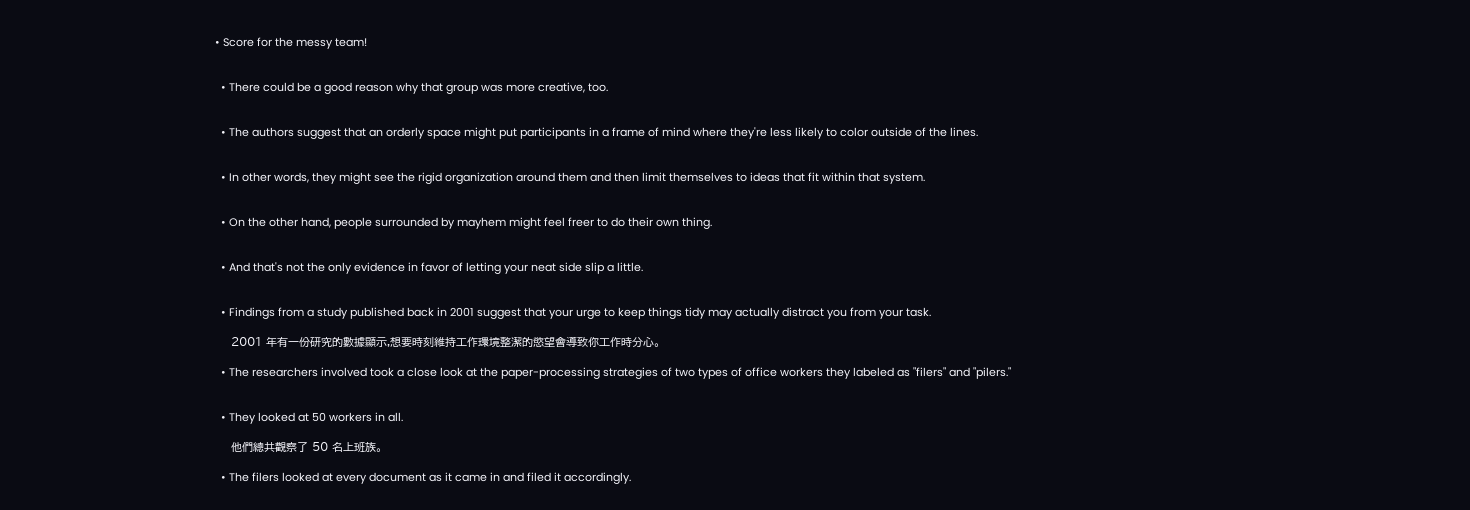• Score for the messy team!


  • There could be a good reason why that group was more creative, too.


  • The authors suggest that an orderly space might put participants in a frame of mind where they're less likely to color outside of the lines.


  • In other words, they might see the rigid organization around them and then limit themselves to ideas that fit within that system.


  • On the other hand, people surrounded by mayhem might feel freer to do their own thing.


  • And that's not the only evidence in favor of letting your neat side slip a little.


  • Findings from a study published back in 2001 suggest that your urge to keep things tidy may actually distract you from your task.

    2001 年有一份研究的數據顯示,想要時刻維持工作環境整潔的慾望會導致你工作時分心。

  • The researchers involved took a close look at the paper-processing strategies of two types of office workers they labeled as "filers" and "pilers."


  • They looked at 50 workers in all.

    他們總共觀察了 50 名上班族。

  • The filers looked at every document as it came in and filed it accordingly.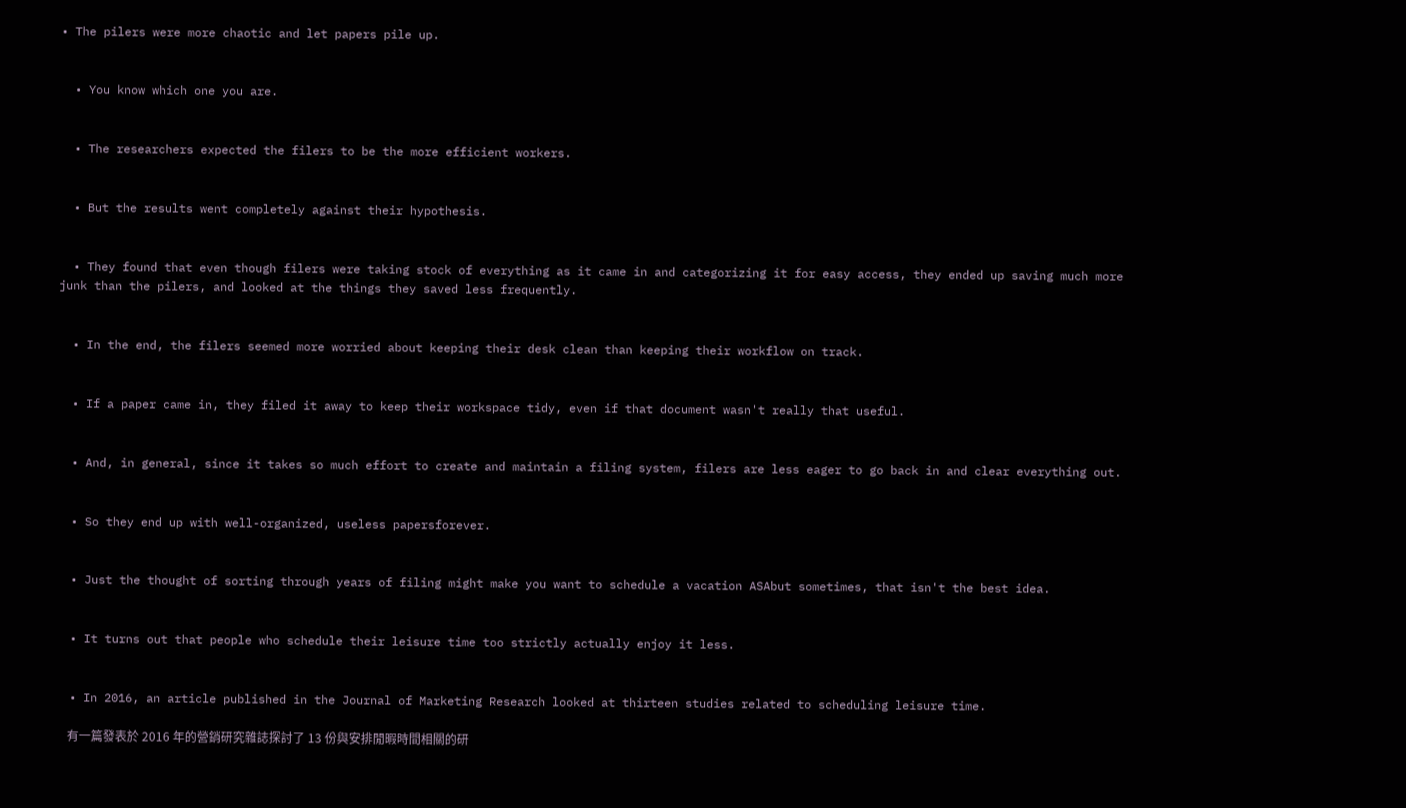• The pilers were more chaotic and let papers pile up.


  • You know which one you are.


  • The researchers expected the filers to be the more efficient workers.


  • But the results went completely against their hypothesis.


  • They found that even though filers were taking stock of everything as it came in and categorizing it for easy access, they ended up saving much more junk than the pilers, and looked at the things they saved less frequently.


  • In the end, the filers seemed more worried about keeping their desk clean than keeping their workflow on track.


  • If a paper came in, they filed it away to keep their workspace tidy, even if that document wasn't really that useful.


  • And, in general, since it takes so much effort to create and maintain a filing system, filers are less eager to go back in and clear everything out.


  • So they end up with well-organized, useless papersforever.


  • Just the thought of sorting through years of filing might make you want to schedule a vacation ASAbut sometimes, that isn't the best idea.


  • It turns out that people who schedule their leisure time too strictly actually enjoy it less.


  • In 2016, an article published in the Journal of Marketing Research looked at thirteen studies related to scheduling leisure time.

    有一篇發表於 2016 年的營銷研究雜誌探討了 13 份與安排閒暇時間相關的研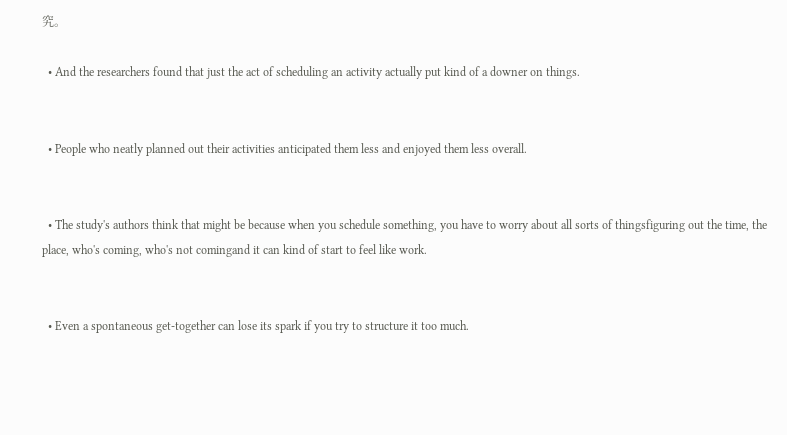究。

  • And the researchers found that just the act of scheduling an activity actually put kind of a downer on things.


  • People who neatly planned out their activities anticipated them less and enjoyed them less overall.


  • The study's authors think that might be because when you schedule something, you have to worry about all sorts of thingsfiguring out the time, the place, who's coming, who's not comingand it can kind of start to feel like work.


  • Even a spontaneous get-together can lose its spark if you try to structure it too much.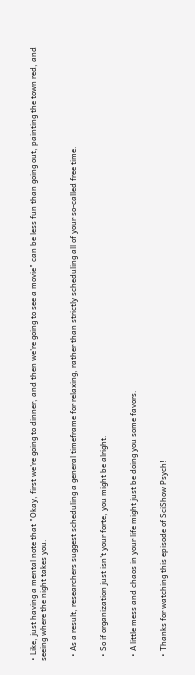• Like, just having a mental note that "Okay, first we're going to dinner, and then we're going to see a movie" can be less fun than going out, painting the town red, and seeing where the night takes you.


  • As a result, researchers suggest scheduling a general timeframe for relaxing, rather than strictly scheduling all of your so-called free time.


  • So if organization just isn't your forte, you might be alright.


  • A little mess and chaos in your life might just be doing you some favors.


  • Thanks for watching this episode of SciShow Psych!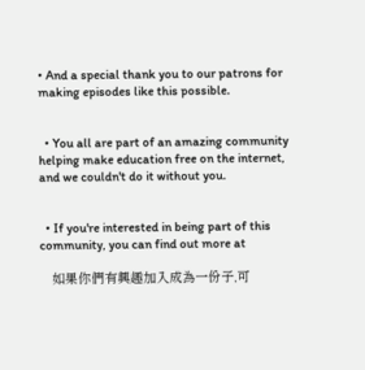• And a special thank you to our patrons for making episodes like this possible.


  • You all are part of an amazing community helping make education free on the internet, and we couldn't do it without you.


  • If you're interested in being part of this community, you can find out more at

    如果你們有興趣加入成為一份子,可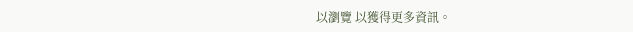以瀏覽 以獲得更多資訊。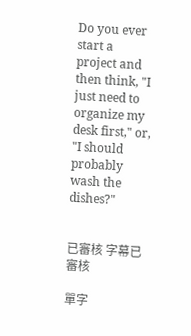Do you ever start a project and then think, "I just need to organize my desk first," or, "I should probably wash the dishes?"


已審核 字幕已審核

單字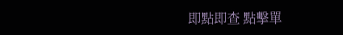即點即查 點擊單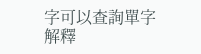字可以查詢單字解釋